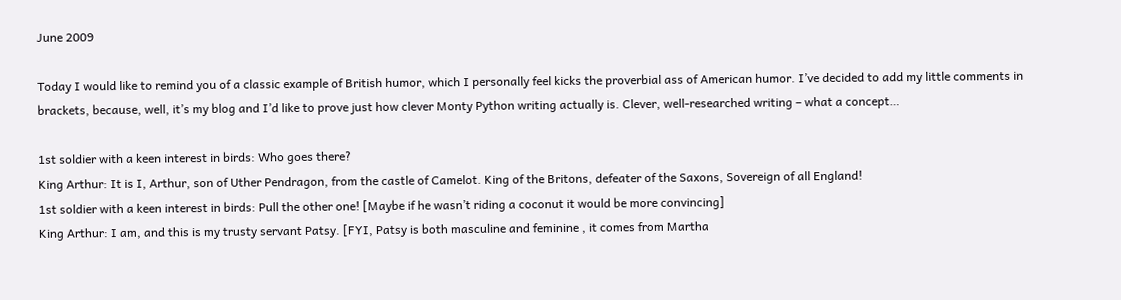June 2009

Today I would like to remind you of a classic example of British humor, which I personally feel kicks the proverbial ass of American humor. I’ve decided to add my little comments in brackets, because, well, it’s my blog and I’d like to prove just how clever Monty Python writing actually is. Clever, well-researched writing – what a concept…

1st soldier with a keen interest in birds: Who goes there?
King Arthur: It is I, Arthur, son of Uther Pendragon, from the castle of Camelot. King of the Britons, defeater of the Saxons, Sovereign of all England!
1st soldier with a keen interest in birds: Pull the other one! [Maybe if he wasn’t riding a coconut it would be more convincing]
King Arthur: I am, and this is my trusty servant Patsy. [FYI, Patsy is both masculine and feminine , it comes from Martha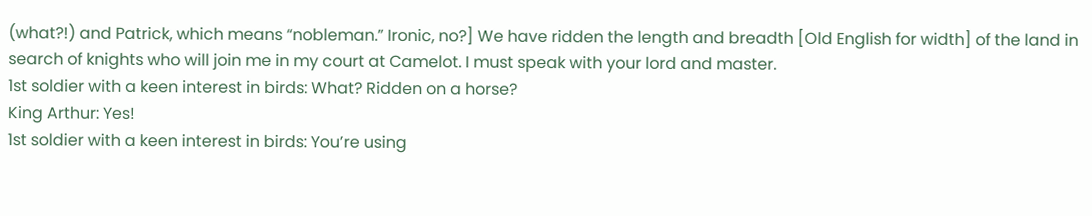(what?!) and Patrick, which means “nobleman.” Ironic, no?] We have ridden the length and breadth [Old English for width] of the land in search of knights who will join me in my court at Camelot. I must speak with your lord and master.
1st soldier with a keen interest in birds: What? Ridden on a horse?
King Arthur: Yes!
1st soldier with a keen interest in birds: You’re using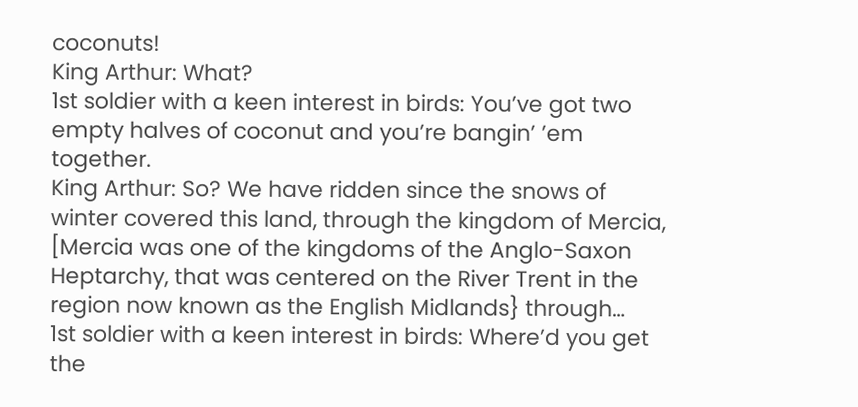coconuts!
King Arthur: What?
1st soldier with a keen interest in birds: You’ve got two empty halves of coconut and you’re bangin’ ’em together.
King Arthur: So? We have ridden since the snows of winter covered this land, through the kingdom of Mercia, [Mercia was one of the kingdoms of the Anglo-Saxon Heptarchy, that was centered on the River Trent in the region now known as the English Midlands} through…
1st soldier with a keen interest in birds: Where’d you get the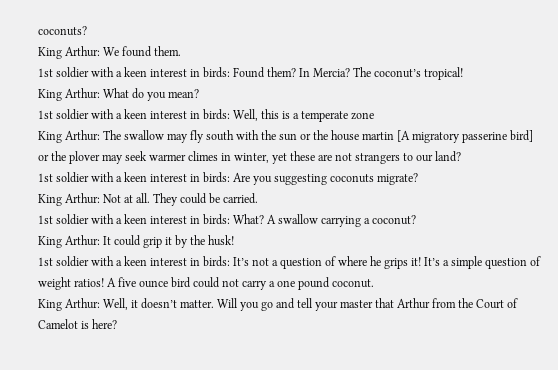coconuts?
King Arthur: We found them.
1st soldier with a keen interest in birds: Found them? In Mercia? The coconut’s tropical!
King Arthur: What do you mean?
1st soldier with a keen interest in birds: Well, this is a temperate zone
King Arthur: The swallow may fly south with the sun or the house martin [A migratory passerine bird]  or the plover may seek warmer climes in winter, yet these are not strangers to our land?
1st soldier with a keen interest in birds: Are you suggesting coconuts migrate?
King Arthur: Not at all. They could be carried.
1st soldier with a keen interest in birds: What? A swallow carrying a coconut?
King Arthur: It could grip it by the husk!
1st soldier with a keen interest in birds: It’s not a question of where he grips it! It’s a simple question of weight ratios! A five ounce bird could not carry a one pound coconut.
King Arthur: Well, it doesn’t matter. Will you go and tell your master that Arthur from the Court of Camelot is here?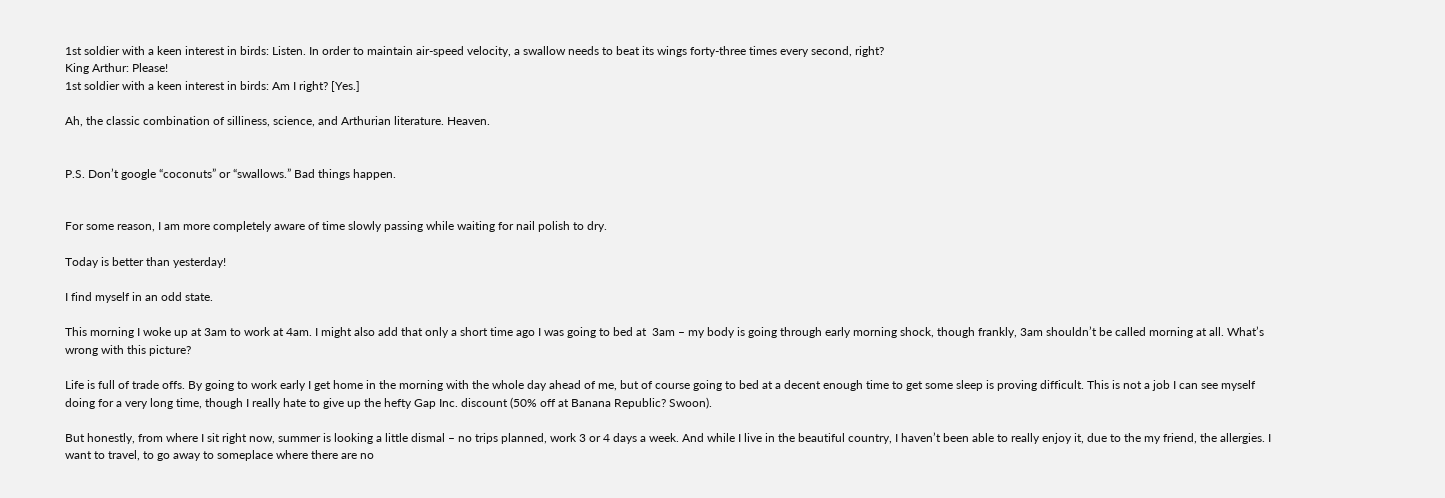1st soldier with a keen interest in birds: Listen. In order to maintain air-speed velocity, a swallow needs to beat its wings forty-three times every second, right?
King Arthur: Please!
1st soldier with a keen interest in birds: Am I right? [Yes.]

Ah, the classic combination of silliness, science, and Arthurian literature. Heaven.


P.S. Don’t google “coconuts” or “swallows.” Bad things happen.


For some reason, I am more completely aware of time slowly passing while waiting for nail polish to dry.

Today is better than yesterday!

I find myself in an odd state.

This morning I woke up at 3am to work at 4am. I might also add that only a short time ago I was going to bed at  3am – my body is going through early morning shock, though frankly, 3am shouldn’t be called morning at all. What’s wrong with this picture?

Life is full of trade offs. By going to work early I get home in the morning with the whole day ahead of me, but of course going to bed at a decent enough time to get some sleep is proving difficult. This is not a job I can see myself doing for a very long time, though I really hate to give up the hefty Gap Inc. discount (50% off at Banana Republic? Swoon).

But honestly, from where I sit right now, summer is looking a little dismal – no trips planned, work 3 or 4 days a week. And while I live in the beautiful country, I haven’t been able to really enjoy it, due to the my friend, the allergies. I want to travel, to go away to someplace where there are no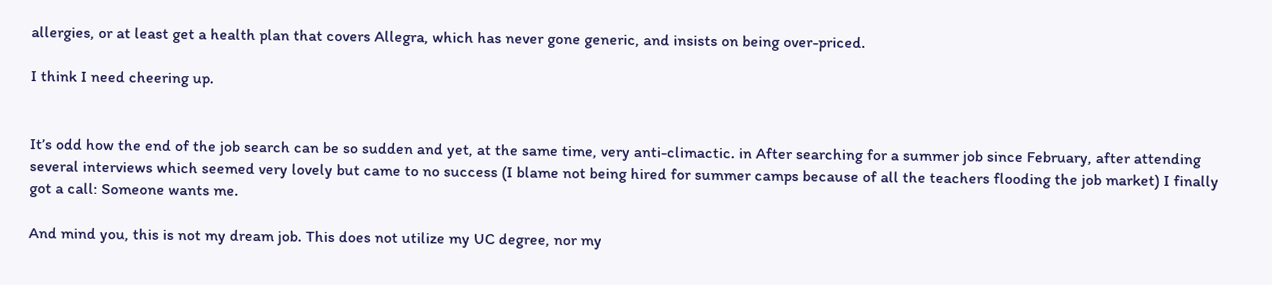allergies, or at least get a health plan that covers Allegra, which has never gone generic, and insists on being over-priced.

I think I need cheering up.


It’s odd how the end of the job search can be so sudden and yet, at the same time, very anti-climactic. in After searching for a summer job since February, after attending several interviews which seemed very lovely but came to no success (I blame not being hired for summer camps because of all the teachers flooding the job market) I finally got a call: Someone wants me.

And mind you, this is not my dream job. This does not utilize my UC degree, nor my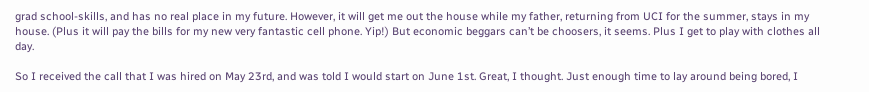grad school-skills, and has no real place in my future. However, it will get me out the house while my father, returning from UCI for the summer, stays in my house. (Plus it will pay the bills for my new very fantastic cell phone. Yip!) But economic beggars can’t be choosers, it seems. Plus I get to play with clothes all day.

So I received the call that I was hired on May 23rd, and was told I would start on June 1st. Great, I thought. Just enough time to lay around being bored, I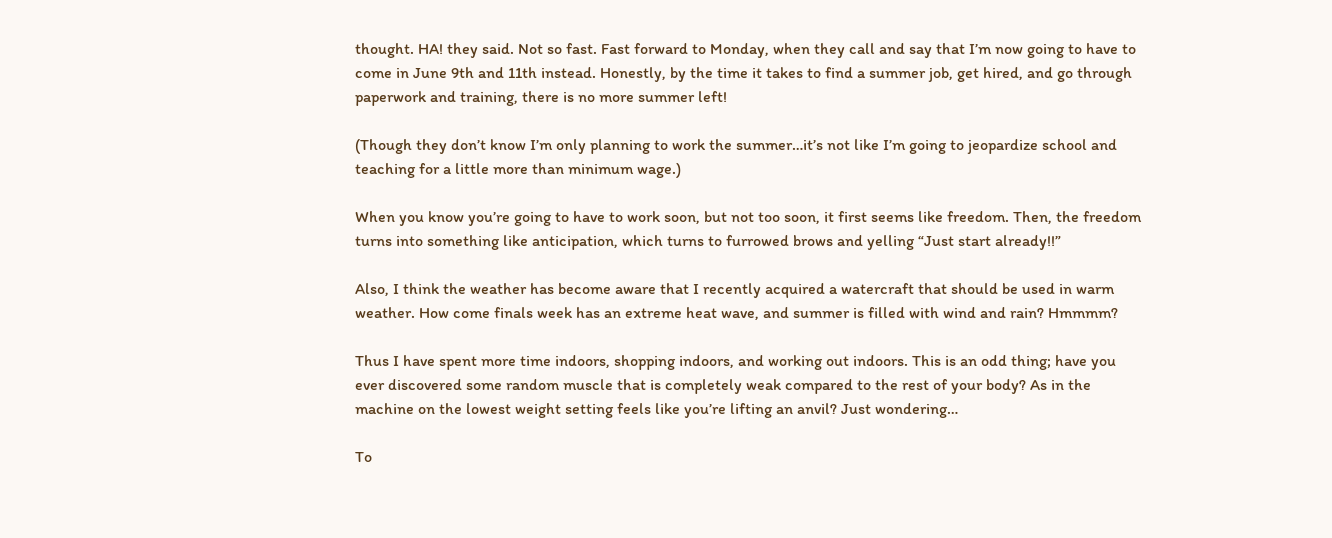thought. HA! they said. Not so fast. Fast forward to Monday, when they call and say that I’m now going to have to come in June 9th and 11th instead. Honestly, by the time it takes to find a summer job, get hired, and go through paperwork and training, there is no more summer left!

(Though they don’t know I’m only planning to work the summer…it’s not like I’m going to jeopardize school and teaching for a little more than minimum wage.)

When you know you’re going to have to work soon, but not too soon, it first seems like freedom. Then, the freedom turns into something like anticipation, which turns to furrowed brows and yelling “Just start already!!”

Also, I think the weather has become aware that I recently acquired a watercraft that should be used in warm weather. How come finals week has an extreme heat wave, and summer is filled with wind and rain? Hmmmm?

Thus I have spent more time indoors, shopping indoors, and working out indoors. This is an odd thing; have you ever discovered some random muscle that is completely weak compared to the rest of your body? As in the machine on the lowest weight setting feels like you’re lifting an anvil? Just wondering…

To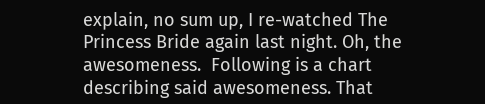explain, no sum up, I re-watched The Princess Bride again last night. Oh, the awesomeness.  Following is a chart describing said awesomeness. That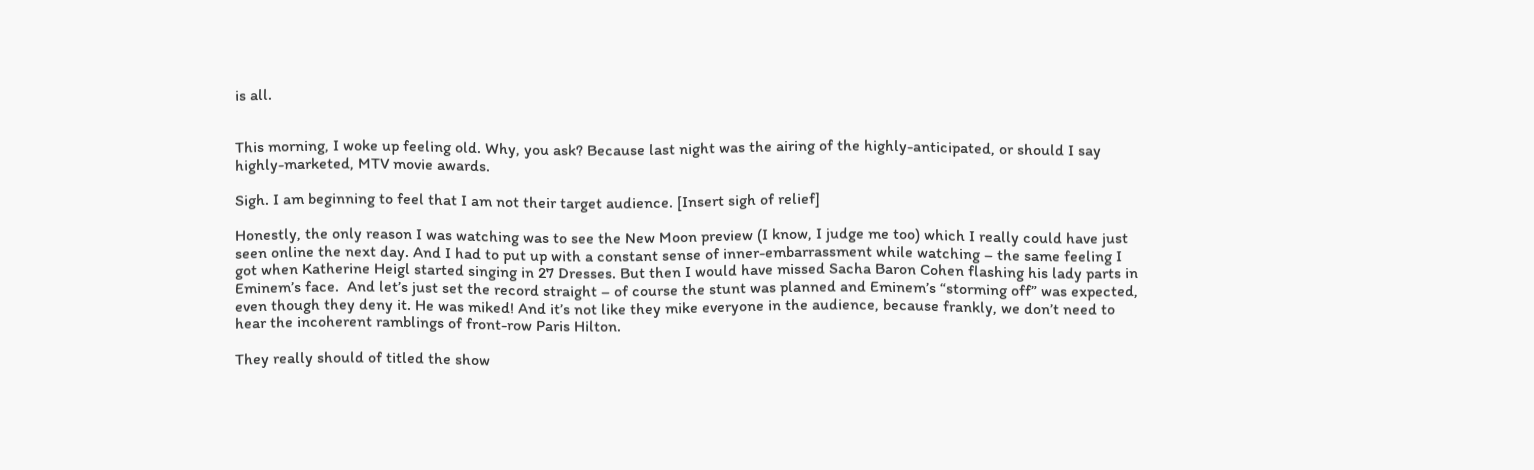is all.


This morning, I woke up feeling old. Why, you ask? Because last night was the airing of the highly-anticipated, or should I say highly-marketed, MTV movie awards.

Sigh. I am beginning to feel that I am not their target audience. [Insert sigh of relief]

Honestly, the only reason I was watching was to see the New Moon preview (I know, I judge me too) which I really could have just seen online the next day. And I had to put up with a constant sense of inner-embarrassment while watching – the same feeling I got when Katherine Heigl started singing in 27 Dresses. But then I would have missed Sacha Baron Cohen flashing his lady parts in Eminem’s face.  And let’s just set the record straight – of course the stunt was planned and Eminem’s “storming off” was expected, even though they deny it. He was miked! And it’s not like they mike everyone in the audience, because frankly, we don’t need to hear the incoherent ramblings of front-row Paris Hilton.

They really should of titled the show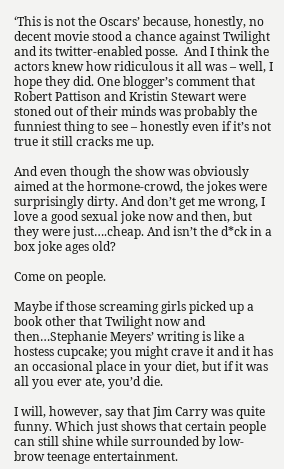‘This is not the Oscars’ because, honestly, no decent movie stood a chance against Twilight and its twitter-enabled posse.  And I think the actors knew how ridiculous it all was – well, I hope they did. One blogger’s comment that Robert Pattison and Kristin Stewart were stoned out of their minds was probably the funniest thing to see – honestly even if it’s not true it still cracks me up.

And even though the show was obviously aimed at the hormone-crowd, the jokes were surprisingly dirty. And don’t get me wrong, I love a good sexual joke now and then, but they were just….cheap. And isn’t the d*ck in a box joke ages old?

Come on people.

Maybe if those screaming girls picked up a book other that Twilight now and then…Stephanie Meyers’ writing is like a hostess cupcake; you might crave it and it has an occasional place in your diet, but if it was all you ever ate, you’d die.

I will, however, say that Jim Carry was quite funny. Which just shows that certain people can still shine while surrounded by low-brow teenage entertainment.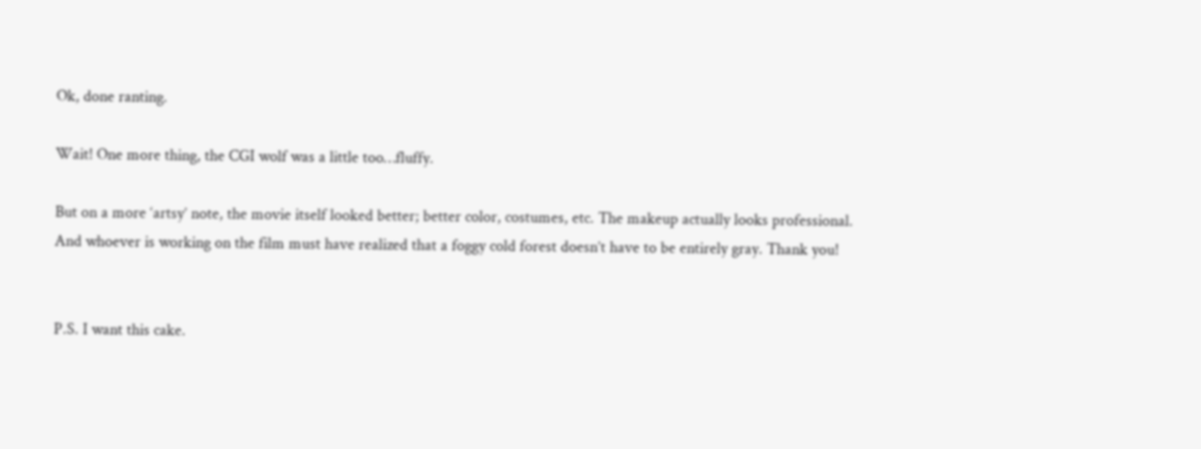Ok, done ranting.

Wait! One more thing, the CGI wolf was a little too…fluffy.

But on a more ‘artsy’ note, the movie itself looked better; better color, costumes, etc. The makeup actually looks professional. And whoever is working on the film must have realized that a foggy cold forest doesn’t have to be entirely gray. Thank you!


P.S. I want this cake.